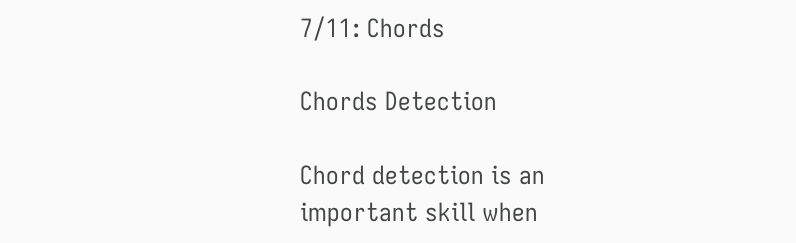7/11: Chords

Chords Detection

Chord detection is an important skill when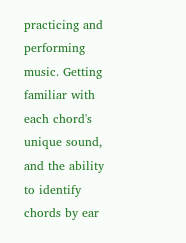practicing and performing music. Getting familiar with each chord's unique sound, and the ability to identify chords by ear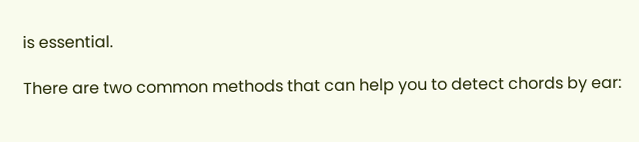is essential.

There are two common methods that can help you to detect chords by ear: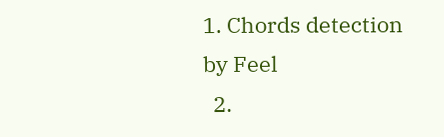1. Chords detection by Feel
  2.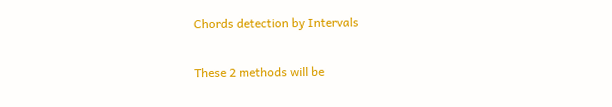Chords detection by Intervals

These 2 methods will be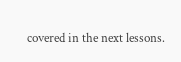covered in the next lessons.